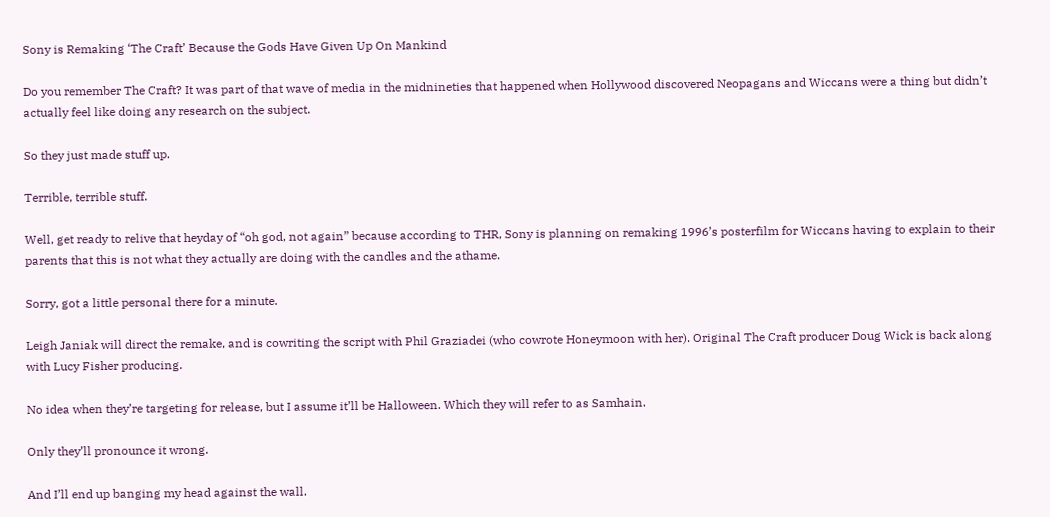Sony is Remaking ‘The Craft’ Because the Gods Have Given Up On Mankind

Do you remember The Craft? It was part of that wave of media in the midnineties that happened when Hollywood discovered Neopagans and Wiccans were a thing but didn’t actually feel like doing any research on the subject.

So they just made stuff up.

Terrible, terrible stuff.

Well, get ready to relive that heyday of “oh god, not again” because according to THR, Sony is planning on remaking 1996’s posterfilm for Wiccans having to explain to their parents that this is not what they actually are doing with the candles and the athame.

Sorry, got a little personal there for a minute.

Leigh Janiak will direct the remake, and is cowriting the script with Phil Graziadei (who cowrote Honeymoon with her). Original The Craft producer Doug Wick is back along with Lucy Fisher producing.

No idea when they’re targeting for release, but I assume it’ll be Halloween. Which they will refer to as Samhain.

Only they’ll pronounce it wrong.

And I’ll end up banging my head against the wall.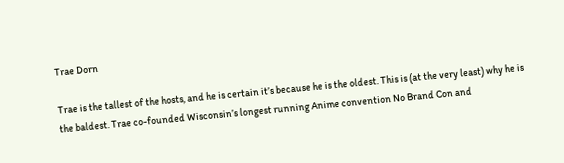Trae Dorn

Trae is the tallest of the hosts, and he is certain it’s because he is the oldest. This is (at the very least) why he is the baldest. Trae co-founded Wisconsin’s longest running Anime convention No Brand Con and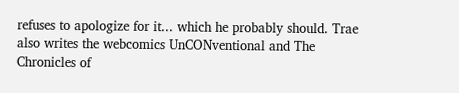refuses to apologize for it... which he probably should. Trae also writes the webcomics UnCONventional and The Chronicles of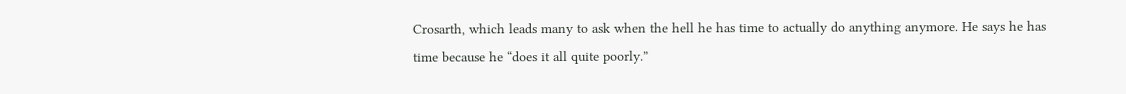Crosarth, which leads many to ask when the hell he has time to actually do anything anymore. He says he has time because he “does it all quite poorly.”